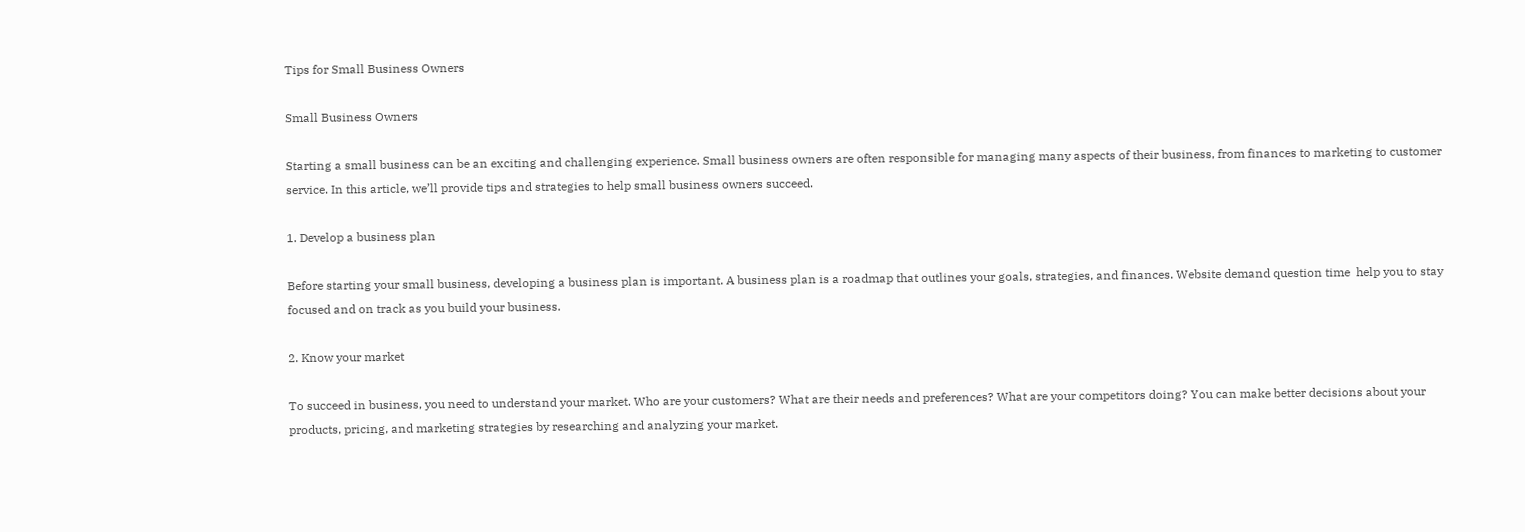Tips for Small Business Owners

Small Business Owners

Starting a small business can be an exciting and challenging experience. Small business owners are often responsible for managing many aspects of their business, from finances to marketing to customer service. In this article, we’ll provide tips and strategies to help small business owners succeed.

1. Develop a business plan

Before starting your small business, developing a business plan is important. A business plan is a roadmap that outlines your goals, strategies, and finances. Website demand question time  help you to stay focused and on track as you build your business.

2. Know your market

To succeed in business, you need to understand your market. Who are your customers? What are their needs and preferences? What are your competitors doing? You can make better decisions about your products, pricing, and marketing strategies by researching and analyzing your market.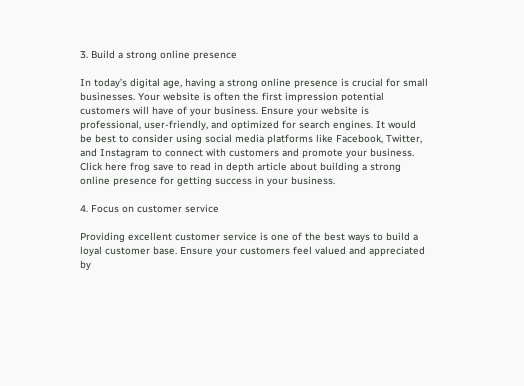3. Build a strong online presence

In today’s digital age, having a strong online presence is crucial for small businesses. Your website is often the first impression potential customers will have of your business. Ensure your website is professional, user-friendly, and optimized for search engines. It would be best to consider using social media platforms like Facebook, Twitter, and Instagram to connect with customers and promote your business. Click here frog save to read in depth article about building a strong online presence for getting success in your business.

4. Focus on customer service

Providing excellent customer service is one of the best ways to build a loyal customer base. Ensure your customers feel valued and appreciated by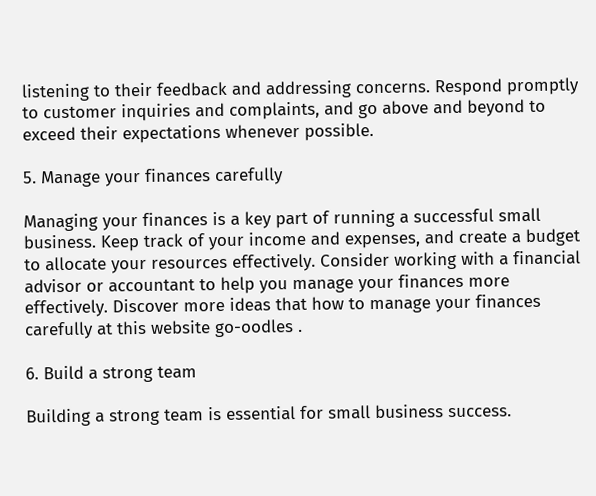listening to their feedback and addressing concerns. Respond promptly to customer inquiries and complaints, and go above and beyond to exceed their expectations whenever possible.

5. Manage your finances carefully

Managing your finances is a key part of running a successful small business. Keep track of your income and expenses, and create a budget to allocate your resources effectively. Consider working with a financial advisor or accountant to help you manage your finances more effectively. Discover more ideas that how to manage your finances carefully at this website go-oodles .

6. Build a strong team

Building a strong team is essential for small business success.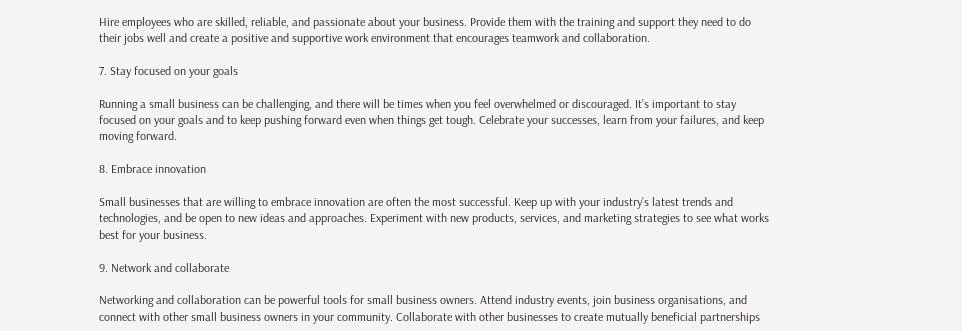Hire employees who are skilled, reliable, and passionate about your business. Provide them with the training and support they need to do their jobs well and create a positive and supportive work environment that encourages teamwork and collaboration.

7. Stay focused on your goals

Running a small business can be challenging, and there will be times when you feel overwhelmed or discouraged. It’s important to stay focused on your goals and to keep pushing forward even when things get tough. Celebrate your successes, learn from your failures, and keep moving forward.

8. Embrace innovation

Small businesses that are willing to embrace innovation are often the most successful. Keep up with your industry’s latest trends and technologies, and be open to new ideas and approaches. Experiment with new products, services, and marketing strategies to see what works best for your business.

9. Network and collaborate

Networking and collaboration can be powerful tools for small business owners. Attend industry events, join business organisations, and connect with other small business owners in your community. Collaborate with other businesses to create mutually beneficial partnerships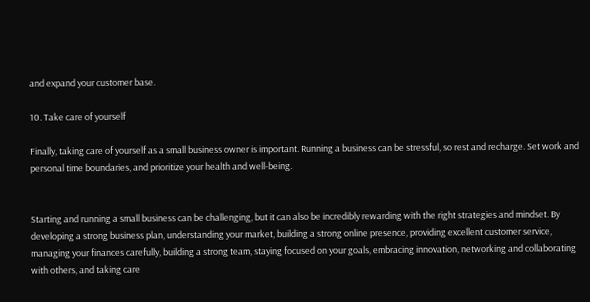and expand your customer base.

10. Take care of yourself

Finally, taking care of yourself as a small business owner is important. Running a business can be stressful, so rest and recharge. Set work and personal time boundaries, and prioritize your health and well-being.


Starting and running a small business can be challenging, but it can also be incredibly rewarding with the right strategies and mindset. By developing a strong business plan, understanding your market, building a strong online presence, providing excellent customer service, managing your finances carefully, building a strong team, staying focused on your goals, embracing innovation, networking and collaborating with others, and taking care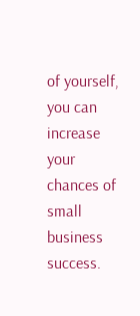of yourself, you can increase your chances of small business success.